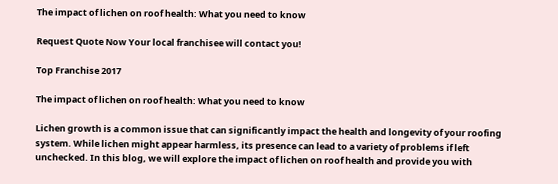The impact of lichen on roof health: What you need to know

Request Quote Now Your local franchisee will contact you!

Top Franchise 2017

The impact of lichen on roof health: What you need to know

Lichen growth is a common issue that can significantly impact the health and longevity of your roofing system. While lichen might appear harmless, its presence can lead to a variety of problems if left unchecked. In this blog, we will explore the impact of lichen on roof health and provide you with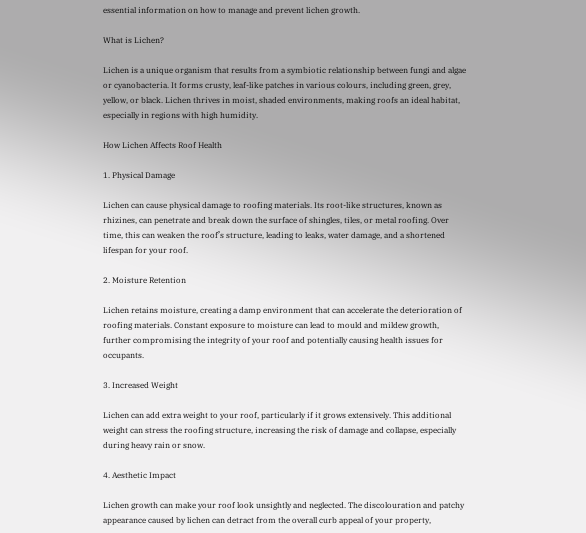essential information on how to manage and prevent lichen growth.

What is Lichen?

Lichen is a unique organism that results from a symbiotic relationship between fungi and algae or cyanobacteria. It forms crusty, leaf-like patches in various colours, including green, grey, yellow, or black. Lichen thrives in moist, shaded environments, making roofs an ideal habitat, especially in regions with high humidity.

How Lichen Affects Roof Health

1. Physical Damage

Lichen can cause physical damage to roofing materials. Its root-like structures, known as rhizines, can penetrate and break down the surface of shingles, tiles, or metal roofing. Over time, this can weaken the roof’s structure, leading to leaks, water damage, and a shortened lifespan for your roof.

2. Moisture Retention

Lichen retains moisture, creating a damp environment that can accelerate the deterioration of roofing materials. Constant exposure to moisture can lead to mould and mildew growth, further compromising the integrity of your roof and potentially causing health issues for occupants.

3. Increased Weight

Lichen can add extra weight to your roof, particularly if it grows extensively. This additional weight can stress the roofing structure, increasing the risk of damage and collapse, especially during heavy rain or snow.

4. Aesthetic Impact

Lichen growth can make your roof look unsightly and neglected. The discolouration and patchy appearance caused by lichen can detract from the overall curb appeal of your property,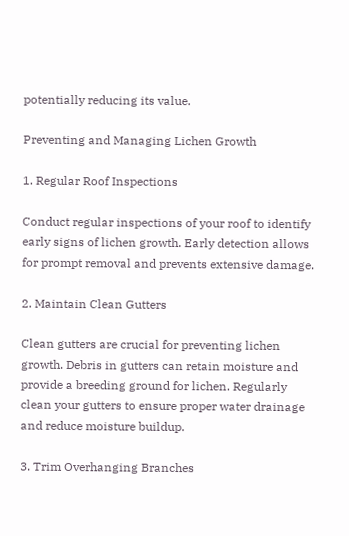potentially reducing its value.

Preventing and Managing Lichen Growth

1. Regular Roof Inspections

Conduct regular inspections of your roof to identify early signs of lichen growth. Early detection allows for prompt removal and prevents extensive damage.

2. Maintain Clean Gutters

Clean gutters are crucial for preventing lichen growth. Debris in gutters can retain moisture and provide a breeding ground for lichen. Regularly clean your gutters to ensure proper water drainage and reduce moisture buildup.

3. Trim Overhanging Branches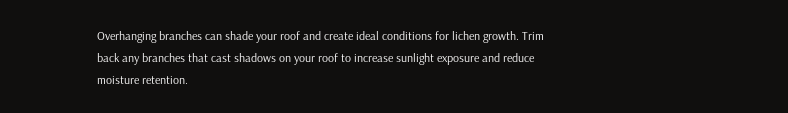Overhanging branches can shade your roof and create ideal conditions for lichen growth. Trim back any branches that cast shadows on your roof to increase sunlight exposure and reduce moisture retention.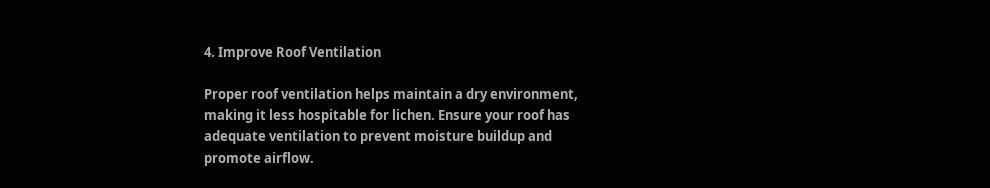4. Improve Roof Ventilation

Proper roof ventilation helps maintain a dry environment, making it less hospitable for lichen. Ensure your roof has adequate ventilation to prevent moisture buildup and promote airflow.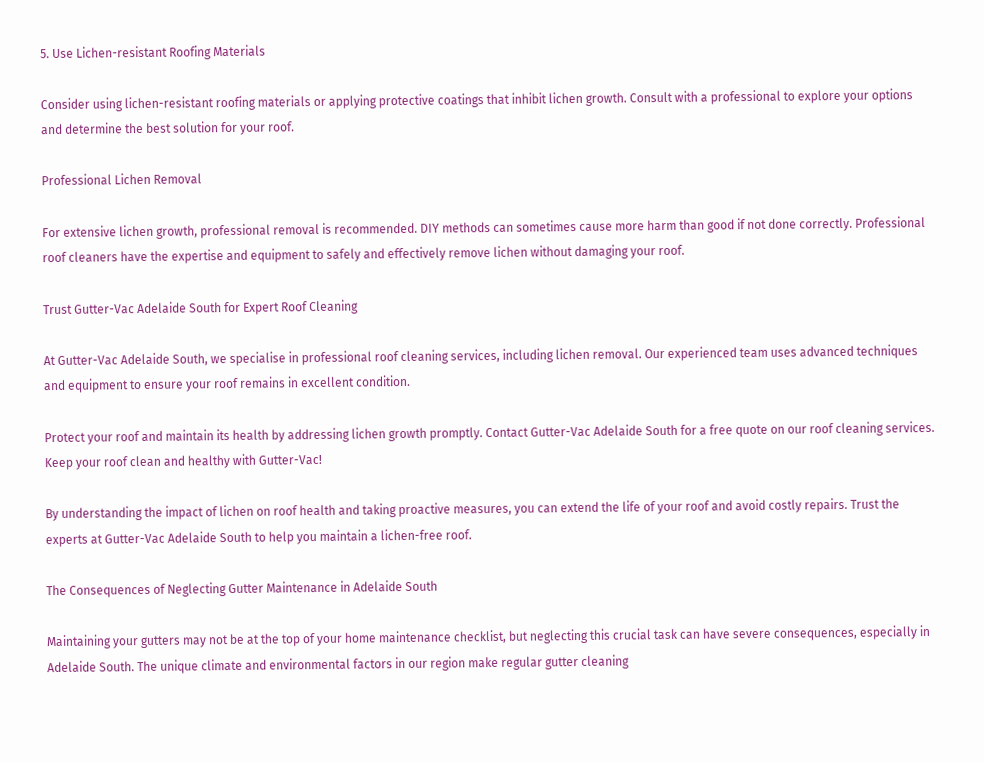5. Use Lichen-resistant Roofing Materials

Consider using lichen-resistant roofing materials or applying protective coatings that inhibit lichen growth. Consult with a professional to explore your options and determine the best solution for your roof.

Professional Lichen Removal

For extensive lichen growth, professional removal is recommended. DIY methods can sometimes cause more harm than good if not done correctly. Professional roof cleaners have the expertise and equipment to safely and effectively remove lichen without damaging your roof.

Trust Gutter-Vac Adelaide South for Expert Roof Cleaning

At Gutter-Vac Adelaide South, we specialise in professional roof cleaning services, including lichen removal. Our experienced team uses advanced techniques and equipment to ensure your roof remains in excellent condition.

Protect your roof and maintain its health by addressing lichen growth promptly. Contact Gutter-Vac Adelaide South for a free quote on our roof cleaning services. Keep your roof clean and healthy with Gutter-Vac!

By understanding the impact of lichen on roof health and taking proactive measures, you can extend the life of your roof and avoid costly repairs. Trust the experts at Gutter-Vac Adelaide South to help you maintain a lichen-free roof.

The Consequences of Neglecting Gutter Maintenance in Adelaide South

Maintaining your gutters may not be at the top of your home maintenance checklist, but neglecting this crucial task can have severe consequences, especially in Adelaide South. The unique climate and environmental factors in our region make regular gutter cleaning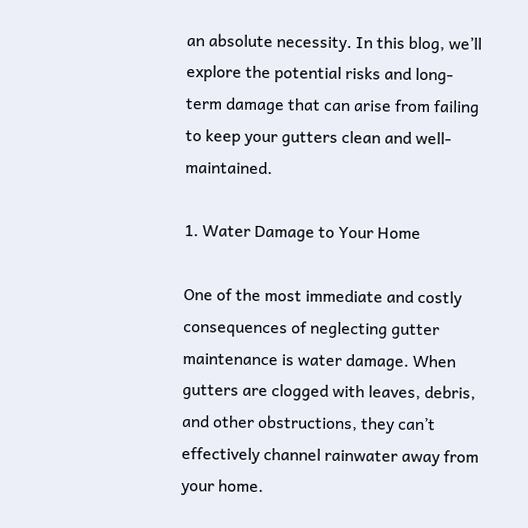an absolute necessity. In this blog, we’ll explore the potential risks and long-term damage that can arise from failing to keep your gutters clean and well-maintained.

1. Water Damage to Your Home

One of the most immediate and costly consequences of neglecting gutter maintenance is water damage. When gutters are clogged with leaves, debris, and other obstructions, they can’t effectively channel rainwater away from your home.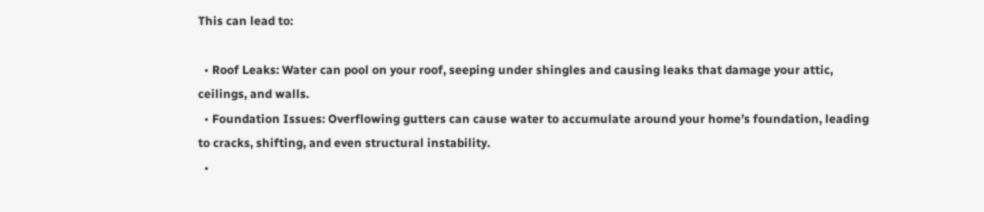This can lead to:

  • Roof Leaks: Water can pool on your roof, seeping under shingles and causing leaks that damage your attic, ceilings, and walls.
  • Foundation Issues: Overflowing gutters can cause water to accumulate around your home’s foundation, leading to cracks, shifting, and even structural instability.
  •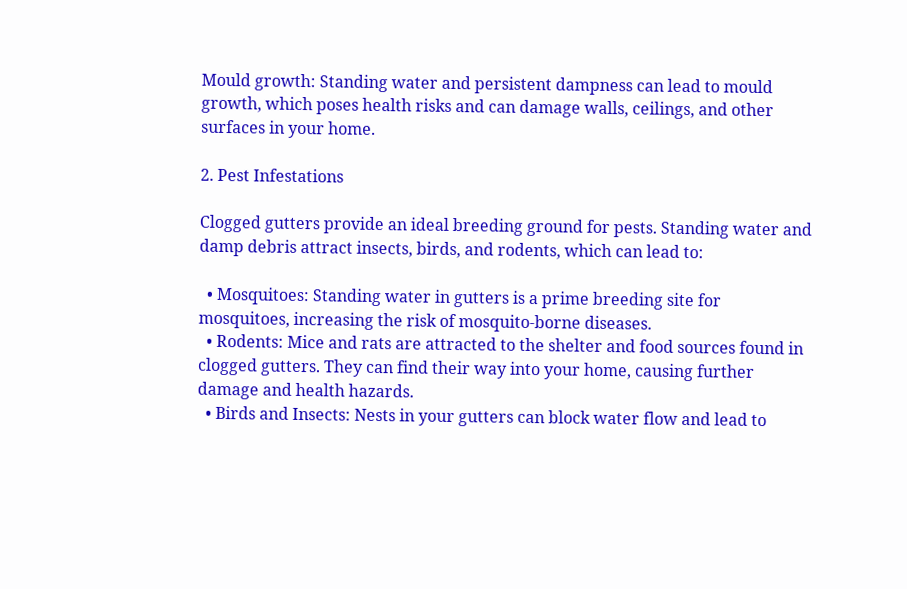Mould growth: Standing water and persistent dampness can lead to mould growth, which poses health risks and can damage walls, ceilings, and other surfaces in your home.

2. Pest Infestations

Clogged gutters provide an ideal breeding ground for pests. Standing water and damp debris attract insects, birds, and rodents, which can lead to:

  • Mosquitoes: Standing water in gutters is a prime breeding site for mosquitoes, increasing the risk of mosquito-borne diseases.
  • Rodents: Mice and rats are attracted to the shelter and food sources found in clogged gutters. They can find their way into your home, causing further damage and health hazards.
  • Birds and Insects: Nests in your gutters can block water flow and lead to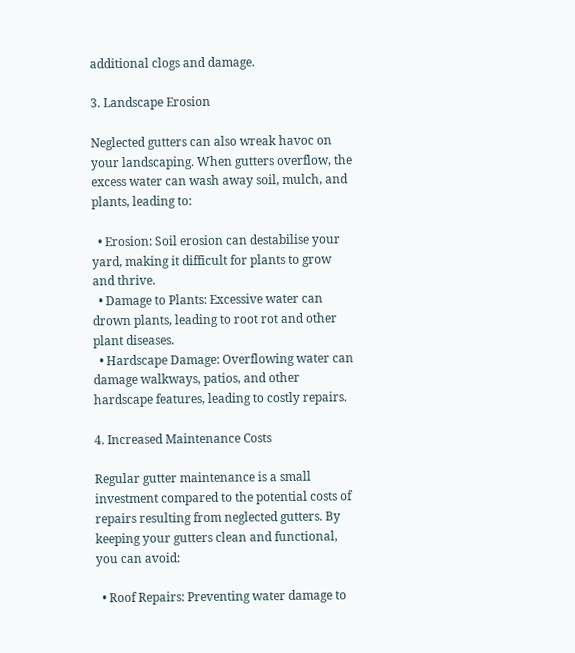additional clogs and damage.

3. Landscape Erosion

Neglected gutters can also wreak havoc on your landscaping. When gutters overflow, the excess water can wash away soil, mulch, and plants, leading to:

  • Erosion: Soil erosion can destabilise your yard, making it difficult for plants to grow and thrive.
  • Damage to Plants: Excessive water can drown plants, leading to root rot and other plant diseases.
  • Hardscape Damage: Overflowing water can damage walkways, patios, and other hardscape features, leading to costly repairs.

4. Increased Maintenance Costs

Regular gutter maintenance is a small investment compared to the potential costs of repairs resulting from neglected gutters. By keeping your gutters clean and functional, you can avoid:

  • Roof Repairs: Preventing water damage to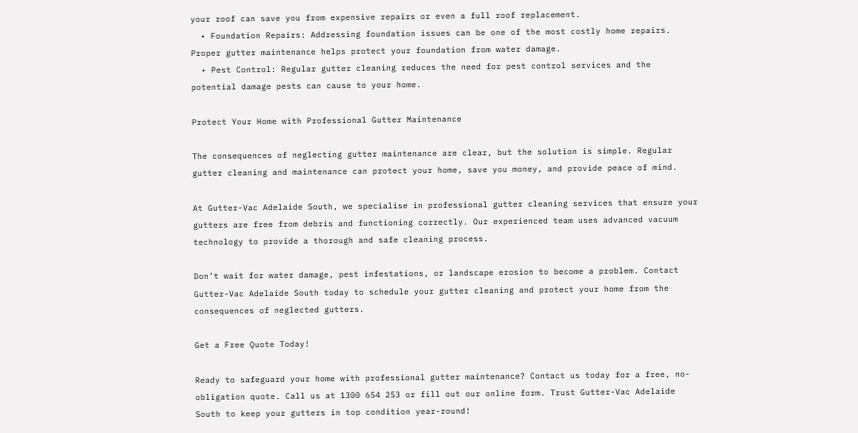your roof can save you from expensive repairs or even a full roof replacement.
  • Foundation Repairs: Addressing foundation issues can be one of the most costly home repairs. Proper gutter maintenance helps protect your foundation from water damage.
  • Pest Control: Regular gutter cleaning reduces the need for pest control services and the potential damage pests can cause to your home.

Protect Your Home with Professional Gutter Maintenance

The consequences of neglecting gutter maintenance are clear, but the solution is simple. Regular gutter cleaning and maintenance can protect your home, save you money, and provide peace of mind.

At Gutter-Vac Adelaide South, we specialise in professional gutter cleaning services that ensure your gutters are free from debris and functioning correctly. Our experienced team uses advanced vacuum technology to provide a thorough and safe cleaning process.

Don’t wait for water damage, pest infestations, or landscape erosion to become a problem. Contact Gutter-Vac Adelaide South today to schedule your gutter cleaning and protect your home from the consequences of neglected gutters.

Get a Free Quote Today!

Ready to safeguard your home with professional gutter maintenance? Contact us today for a free, no-obligation quote. Call us at 1300 654 253 or fill out our online form. Trust Gutter-Vac Adelaide South to keep your gutters in top condition year-round!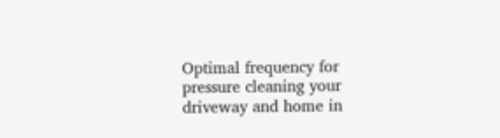Optimal frequency for pressure cleaning your driveway and home in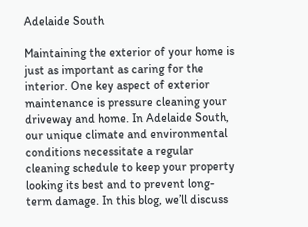Adelaide South

Maintaining the exterior of your home is just as important as caring for the interior. One key aspect of exterior maintenance is pressure cleaning your driveway and home. In Adelaide South, our unique climate and environmental conditions necessitate a regular cleaning schedule to keep your property looking its best and to prevent long-term damage. In this blog, we’ll discuss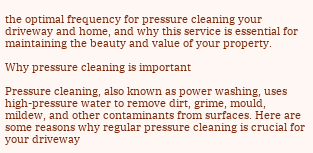the optimal frequency for pressure cleaning your driveway and home, and why this service is essential for maintaining the beauty and value of your property.

Why pressure cleaning is important

Pressure cleaning, also known as power washing, uses high-pressure water to remove dirt, grime, mould, mildew, and other contaminants from surfaces. Here are some reasons why regular pressure cleaning is crucial for your driveway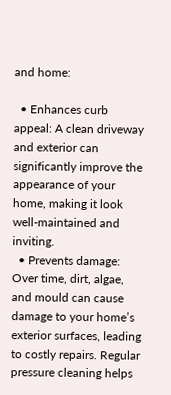and home:

  • Enhances curb appeal: A clean driveway and exterior can significantly improve the appearance of your home, making it look well-maintained and inviting.
  • Prevents damage: Over time, dirt, algae, and mould can cause damage to your home’s exterior surfaces, leading to costly repairs. Regular pressure cleaning helps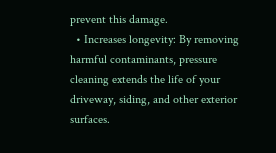prevent this damage.
  • Increases longevity: By removing harmful contaminants, pressure cleaning extends the life of your driveway, siding, and other exterior surfaces.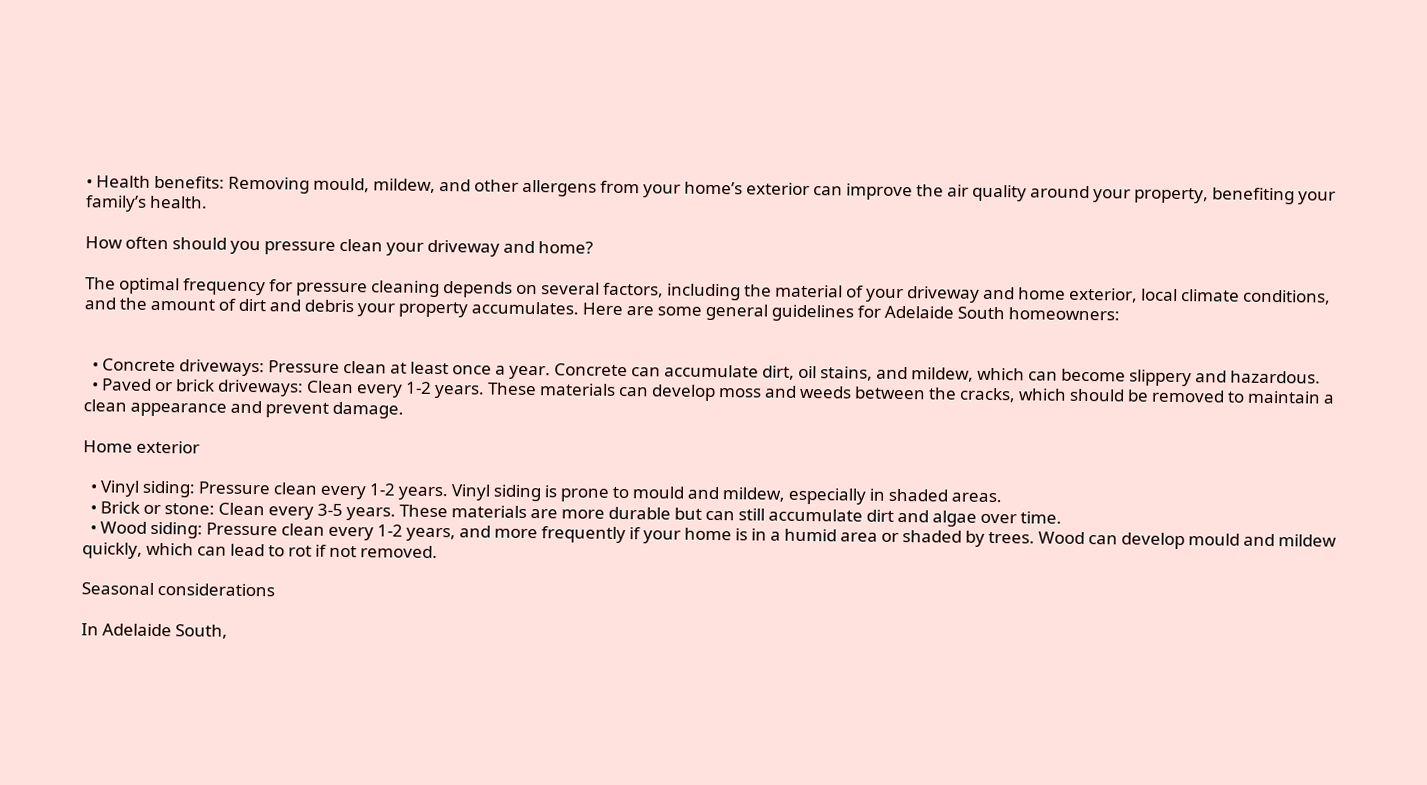• Health benefits: Removing mould, mildew, and other allergens from your home’s exterior can improve the air quality around your property, benefiting your family’s health.

How often should you pressure clean your driveway and home?

The optimal frequency for pressure cleaning depends on several factors, including the material of your driveway and home exterior, local climate conditions, and the amount of dirt and debris your property accumulates. Here are some general guidelines for Adelaide South homeowners:


  • Concrete driveways: Pressure clean at least once a year. Concrete can accumulate dirt, oil stains, and mildew, which can become slippery and hazardous.
  • Paved or brick driveways: Clean every 1-2 years. These materials can develop moss and weeds between the cracks, which should be removed to maintain a clean appearance and prevent damage.

Home exterior

  • Vinyl siding: Pressure clean every 1-2 years. Vinyl siding is prone to mould and mildew, especially in shaded areas.
  • Brick or stone: Clean every 3-5 years. These materials are more durable but can still accumulate dirt and algae over time.
  • Wood siding: Pressure clean every 1-2 years, and more frequently if your home is in a humid area or shaded by trees. Wood can develop mould and mildew quickly, which can lead to rot if not removed.

Seasonal considerations

In Adelaide South,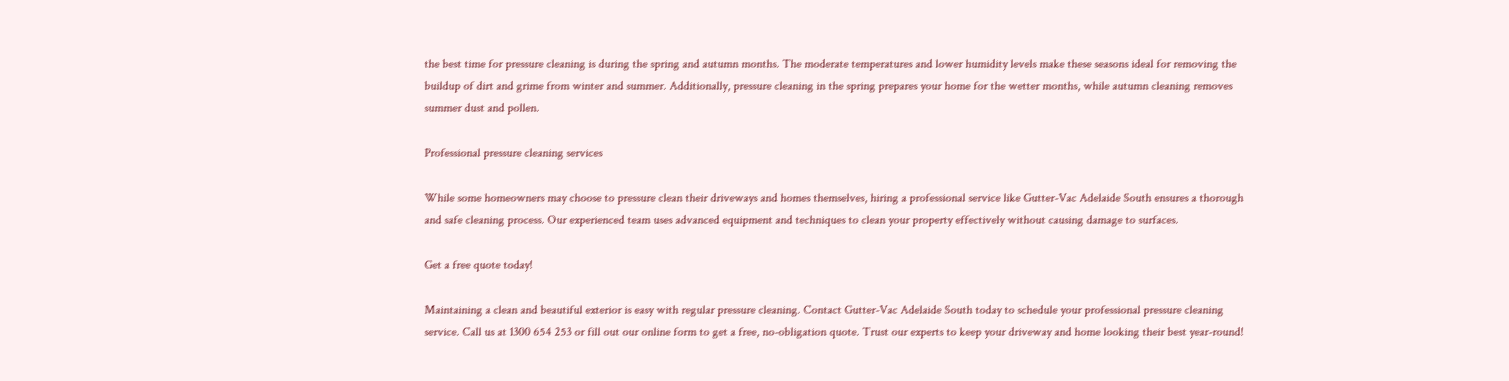the best time for pressure cleaning is during the spring and autumn months. The moderate temperatures and lower humidity levels make these seasons ideal for removing the buildup of dirt and grime from winter and summer. Additionally, pressure cleaning in the spring prepares your home for the wetter months, while autumn cleaning removes summer dust and pollen.

Professional pressure cleaning services

While some homeowners may choose to pressure clean their driveways and homes themselves, hiring a professional service like Gutter-Vac Adelaide South ensures a thorough and safe cleaning process. Our experienced team uses advanced equipment and techniques to clean your property effectively without causing damage to surfaces.

Get a free quote today!

Maintaining a clean and beautiful exterior is easy with regular pressure cleaning. Contact Gutter-Vac Adelaide South today to schedule your professional pressure cleaning service. Call us at 1300 654 253 or fill out our online form to get a free, no-obligation quote. Trust our experts to keep your driveway and home looking their best year-round!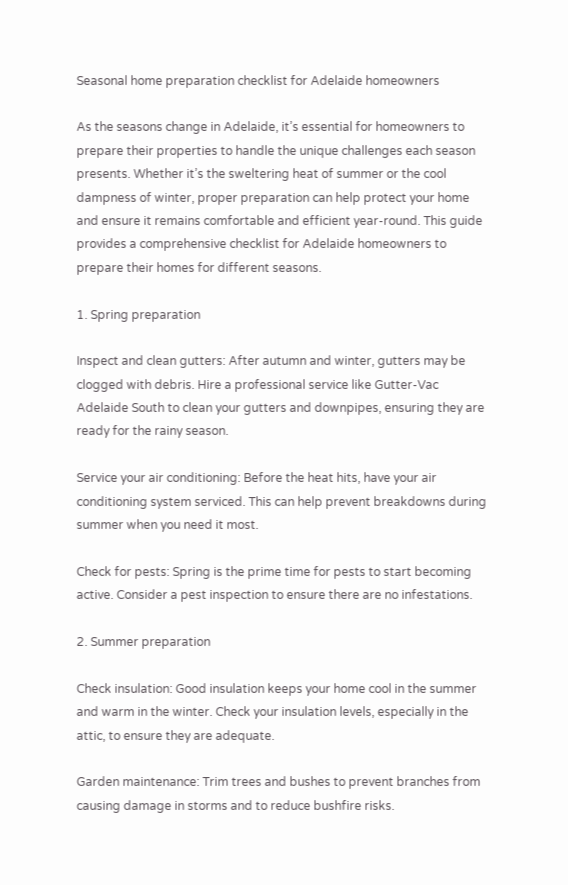Seasonal home preparation checklist for Adelaide homeowners

As the seasons change in Adelaide, it’s essential for homeowners to prepare their properties to handle the unique challenges each season presents. Whether it’s the sweltering heat of summer or the cool dampness of winter, proper preparation can help protect your home and ensure it remains comfortable and efficient year-round. This guide provides a comprehensive checklist for Adelaide homeowners to prepare their homes for different seasons.

1. Spring preparation

Inspect and clean gutters: After autumn and winter, gutters may be clogged with debris. Hire a professional service like Gutter-Vac Adelaide South to clean your gutters and downpipes, ensuring they are ready for the rainy season.

Service your air conditioning: Before the heat hits, have your air conditioning system serviced. This can help prevent breakdowns during summer when you need it most.

Check for pests: Spring is the prime time for pests to start becoming active. Consider a pest inspection to ensure there are no infestations.

2. Summer preparation

Check insulation: Good insulation keeps your home cool in the summer and warm in the winter. Check your insulation levels, especially in the attic, to ensure they are adequate.

Garden maintenance: Trim trees and bushes to prevent branches from causing damage in storms and to reduce bushfire risks.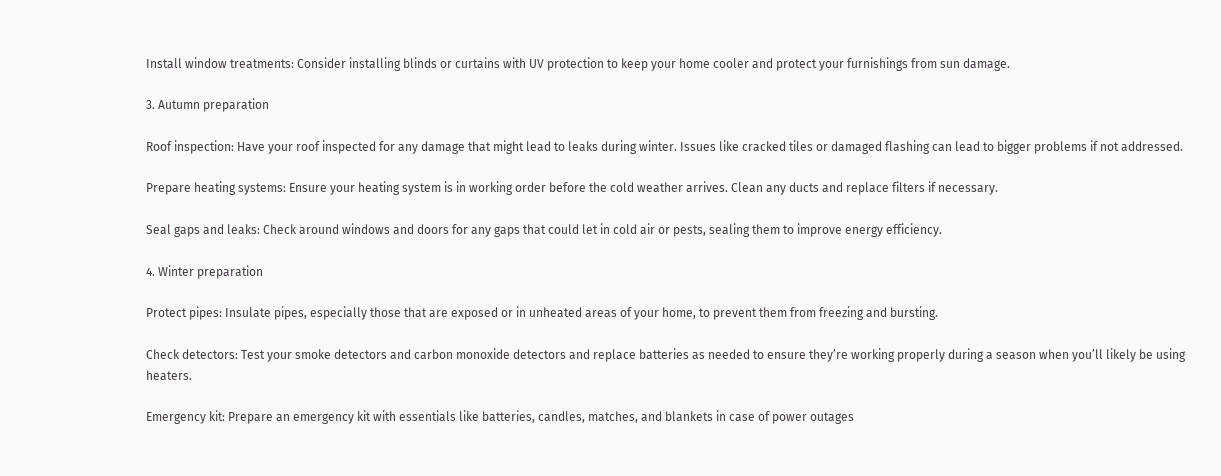Install window treatments: Consider installing blinds or curtains with UV protection to keep your home cooler and protect your furnishings from sun damage.

3. Autumn preparation

Roof inspection: Have your roof inspected for any damage that might lead to leaks during winter. Issues like cracked tiles or damaged flashing can lead to bigger problems if not addressed.

Prepare heating systems: Ensure your heating system is in working order before the cold weather arrives. Clean any ducts and replace filters if necessary.

Seal gaps and leaks: Check around windows and doors for any gaps that could let in cold air or pests, sealing them to improve energy efficiency.

4. Winter preparation

Protect pipes: Insulate pipes, especially those that are exposed or in unheated areas of your home, to prevent them from freezing and bursting.

Check detectors: Test your smoke detectors and carbon monoxide detectors and replace batteries as needed to ensure they’re working properly during a season when you’ll likely be using heaters.

Emergency kit: Prepare an emergency kit with essentials like batteries, candles, matches, and blankets in case of power outages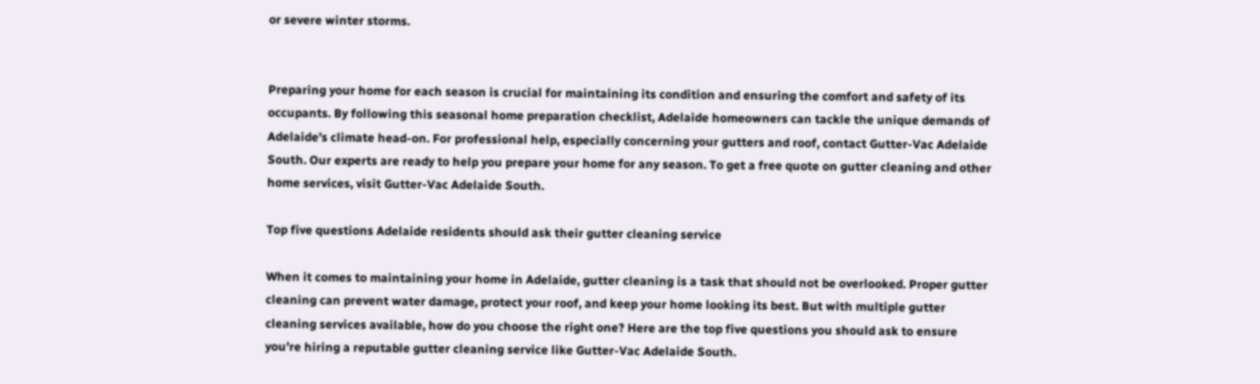or severe winter storms.


Preparing your home for each season is crucial for maintaining its condition and ensuring the comfort and safety of its occupants. By following this seasonal home preparation checklist, Adelaide homeowners can tackle the unique demands of Adelaide’s climate head-on. For professional help, especially concerning your gutters and roof, contact Gutter-Vac Adelaide South. Our experts are ready to help you prepare your home for any season. To get a free quote on gutter cleaning and other home services, visit Gutter-Vac Adelaide South.

Top five questions Adelaide residents should ask their gutter cleaning service

When it comes to maintaining your home in Adelaide, gutter cleaning is a task that should not be overlooked. Proper gutter cleaning can prevent water damage, protect your roof, and keep your home looking its best. But with multiple gutter cleaning services available, how do you choose the right one? Here are the top five questions you should ask to ensure you’re hiring a reputable gutter cleaning service like Gutter-Vac Adelaide South.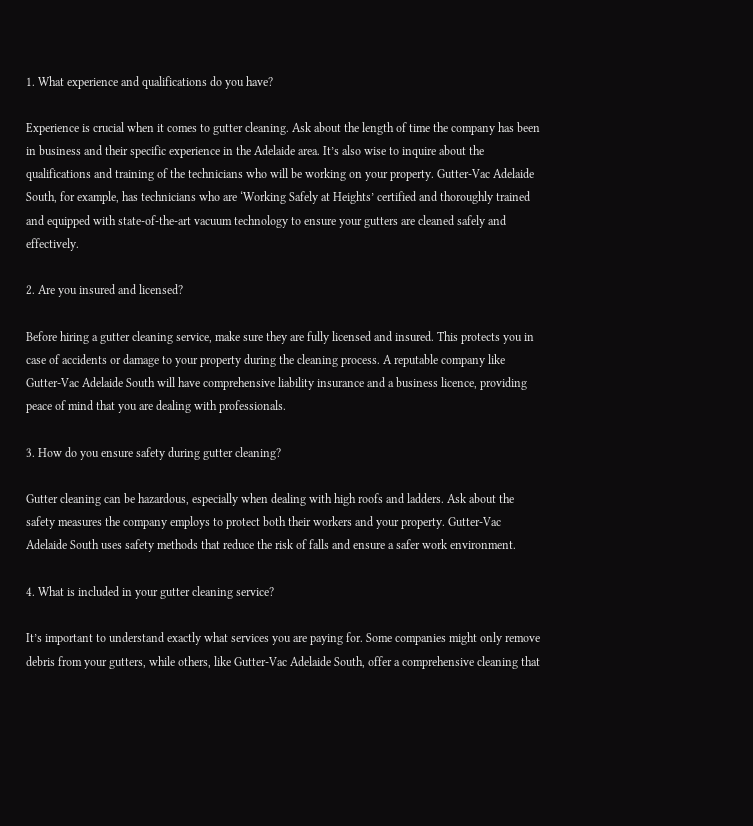1. What experience and qualifications do you have?

Experience is crucial when it comes to gutter cleaning. Ask about the length of time the company has been in business and their specific experience in the Adelaide area. It’s also wise to inquire about the qualifications and training of the technicians who will be working on your property. Gutter-Vac Adelaide South, for example, has technicians who are ‘Working Safely at Heights’ certified and thoroughly trained and equipped with state-of-the-art vacuum technology to ensure your gutters are cleaned safely and effectively.

2. Are you insured and licensed?

Before hiring a gutter cleaning service, make sure they are fully licensed and insured. This protects you in case of accidents or damage to your property during the cleaning process. A reputable company like Gutter-Vac Adelaide South will have comprehensive liability insurance and a business licence, providing peace of mind that you are dealing with professionals.

3. How do you ensure safety during gutter cleaning?

Gutter cleaning can be hazardous, especially when dealing with high roofs and ladders. Ask about the safety measures the company employs to protect both their workers and your property. Gutter-Vac Adelaide South uses safety methods that reduce the risk of falls and ensure a safer work environment.

4. What is included in your gutter cleaning service?

It’s important to understand exactly what services you are paying for. Some companies might only remove debris from your gutters, while others, like Gutter-Vac Adelaide South, offer a comprehensive cleaning that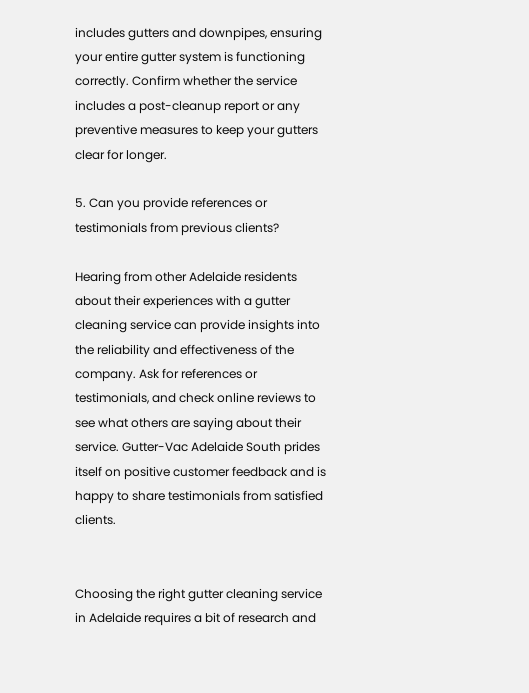includes gutters and downpipes, ensuring your entire gutter system is functioning correctly. Confirm whether the service includes a post-cleanup report or any preventive measures to keep your gutters clear for longer.

5. Can you provide references or testimonials from previous clients?

Hearing from other Adelaide residents about their experiences with a gutter cleaning service can provide insights into the reliability and effectiveness of the company. Ask for references or testimonials, and check online reviews to see what others are saying about their service. Gutter-Vac Adelaide South prides itself on positive customer feedback and is happy to share testimonials from satisfied clients.


Choosing the right gutter cleaning service in Adelaide requires a bit of research and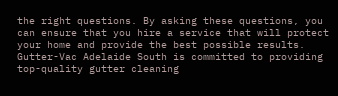the right questions. By asking these questions, you can ensure that you hire a service that will protect your home and provide the best possible results. Gutter-Vac Adelaide South is committed to providing top-quality gutter cleaning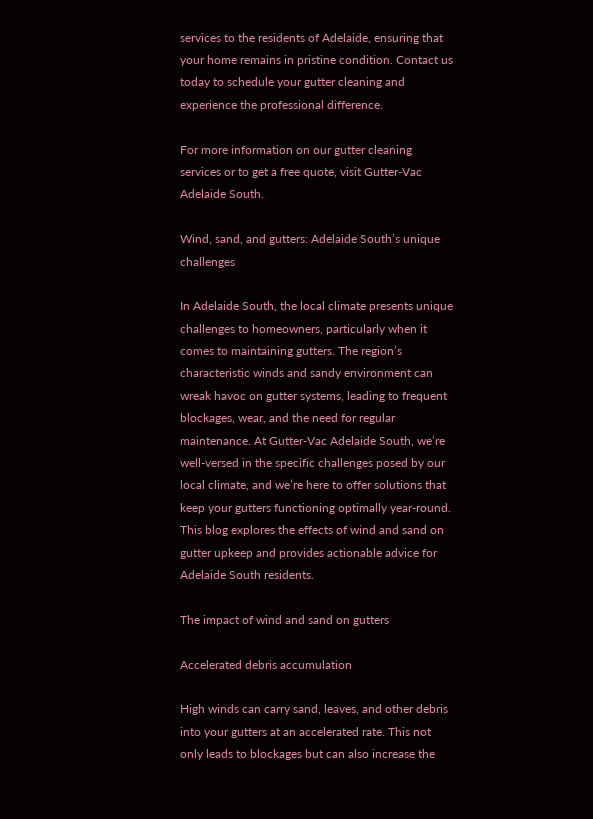services to the residents of Adelaide, ensuring that your home remains in pristine condition. Contact us today to schedule your gutter cleaning and experience the professional difference.

For more information on our gutter cleaning services or to get a free quote, visit Gutter-Vac Adelaide South.

Wind, sand, and gutters: Adelaide South’s unique challenges

In Adelaide South, the local climate presents unique challenges to homeowners, particularly when it comes to maintaining gutters. The region’s characteristic winds and sandy environment can wreak havoc on gutter systems, leading to frequent blockages, wear, and the need for regular maintenance. At Gutter-Vac Adelaide South, we’re well-versed in the specific challenges posed by our local climate, and we’re here to offer solutions that keep your gutters functioning optimally year-round. This blog explores the effects of wind and sand on gutter upkeep and provides actionable advice for Adelaide South residents.

The impact of wind and sand on gutters

Accelerated debris accumulation

High winds can carry sand, leaves, and other debris into your gutters at an accelerated rate. This not only leads to blockages but can also increase the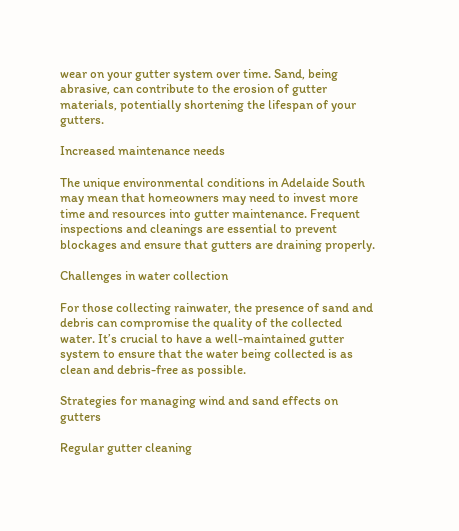wear on your gutter system over time. Sand, being abrasive, can contribute to the erosion of gutter materials, potentially shortening the lifespan of your gutters.

Increased maintenance needs

The unique environmental conditions in Adelaide South may mean that homeowners may need to invest more time and resources into gutter maintenance. Frequent inspections and cleanings are essential to prevent blockages and ensure that gutters are draining properly.

Challenges in water collection

For those collecting rainwater, the presence of sand and debris can compromise the quality of the collected water. It’s crucial to have a well-maintained gutter system to ensure that the water being collected is as clean and debris-free as possible.

Strategies for managing wind and sand effects on gutters

Regular gutter cleaning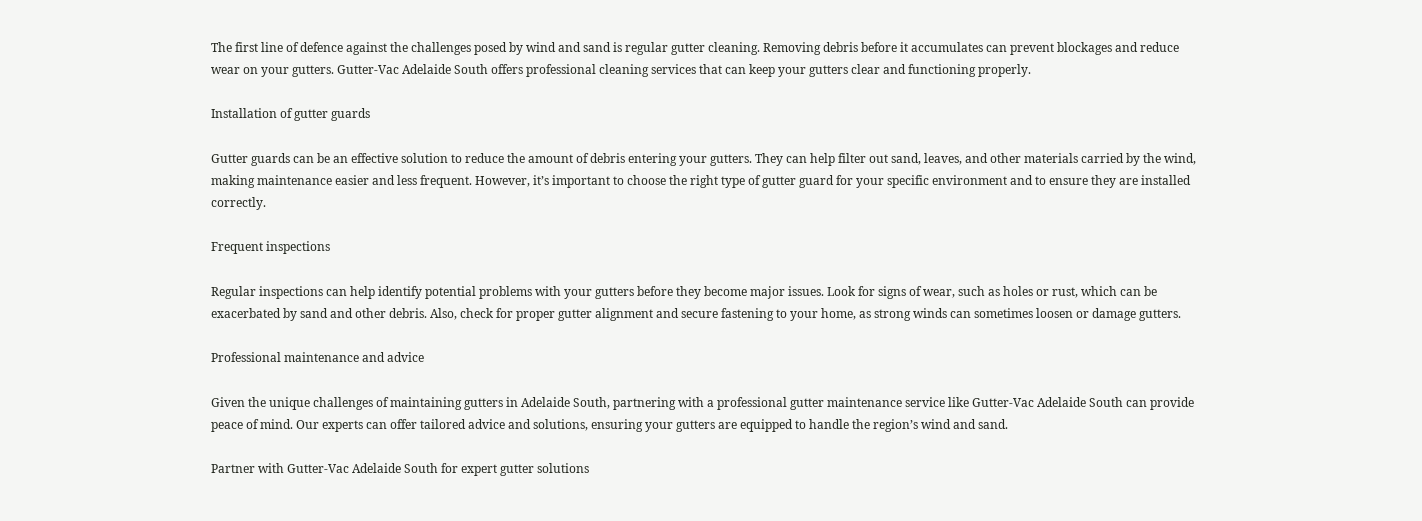The first line of defence against the challenges posed by wind and sand is regular gutter cleaning. Removing debris before it accumulates can prevent blockages and reduce wear on your gutters. Gutter-Vac Adelaide South offers professional cleaning services that can keep your gutters clear and functioning properly.

Installation of gutter guards

Gutter guards can be an effective solution to reduce the amount of debris entering your gutters. They can help filter out sand, leaves, and other materials carried by the wind, making maintenance easier and less frequent. However, it’s important to choose the right type of gutter guard for your specific environment and to ensure they are installed correctly.

Frequent inspections

Regular inspections can help identify potential problems with your gutters before they become major issues. Look for signs of wear, such as holes or rust, which can be exacerbated by sand and other debris. Also, check for proper gutter alignment and secure fastening to your home, as strong winds can sometimes loosen or damage gutters.

Professional maintenance and advice

Given the unique challenges of maintaining gutters in Adelaide South, partnering with a professional gutter maintenance service like Gutter-Vac Adelaide South can provide peace of mind. Our experts can offer tailored advice and solutions, ensuring your gutters are equipped to handle the region’s wind and sand.

Partner with Gutter-Vac Adelaide South for expert gutter solutions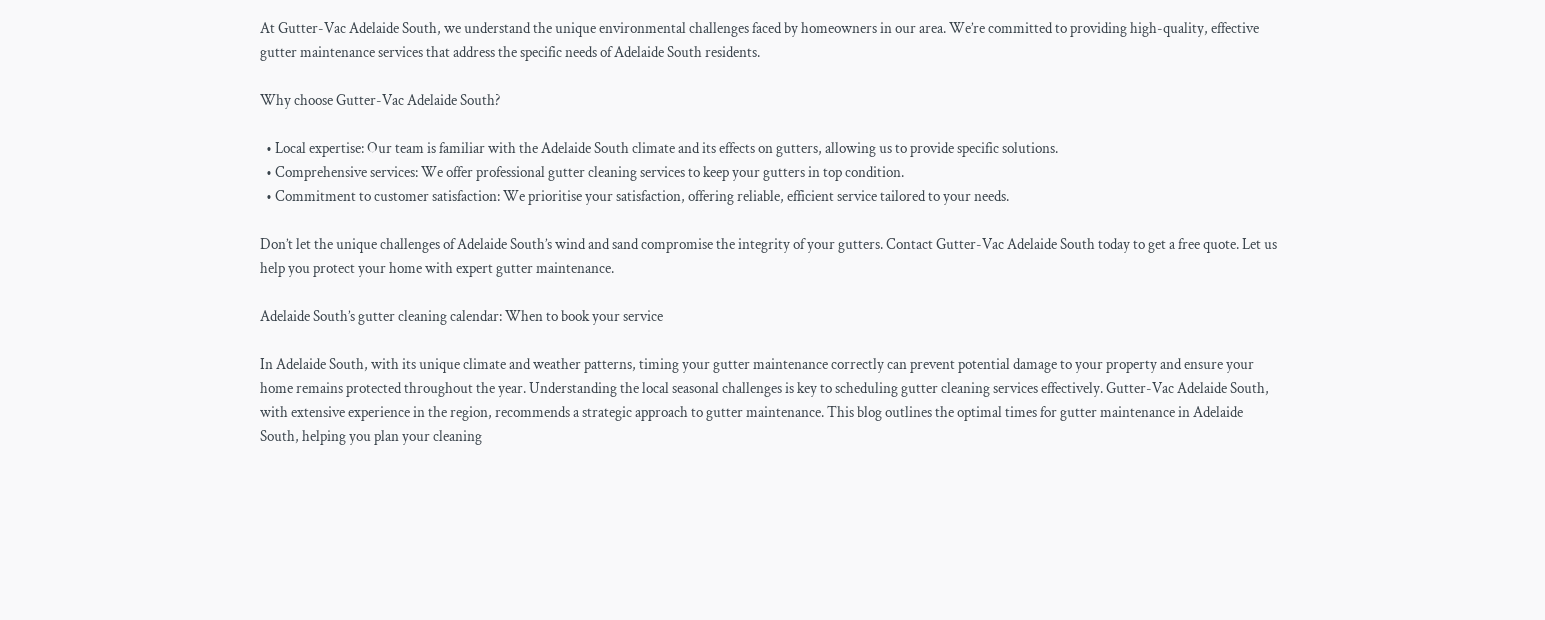At Gutter-Vac Adelaide South, we understand the unique environmental challenges faced by homeowners in our area. We’re committed to providing high-quality, effective gutter maintenance services that address the specific needs of Adelaide South residents.

Why choose Gutter-Vac Adelaide South?

  • Local expertise: Our team is familiar with the Adelaide South climate and its effects on gutters, allowing us to provide specific solutions.
  • Comprehensive services: We offer professional gutter cleaning services to keep your gutters in top condition.
  • Commitment to customer satisfaction: We prioritise your satisfaction, offering reliable, efficient service tailored to your needs.

Don’t let the unique challenges of Adelaide South’s wind and sand compromise the integrity of your gutters. Contact Gutter-Vac Adelaide South today to get a free quote. Let us help you protect your home with expert gutter maintenance.

Adelaide South’s gutter cleaning calendar: When to book your service

In Adelaide South, with its unique climate and weather patterns, timing your gutter maintenance correctly can prevent potential damage to your property and ensure your home remains protected throughout the year. Understanding the local seasonal challenges is key to scheduling gutter cleaning services effectively. Gutter-Vac Adelaide South, with extensive experience in the region, recommends a strategic approach to gutter maintenance. This blog outlines the optimal times for gutter maintenance in Adelaide South, helping you plan your cleaning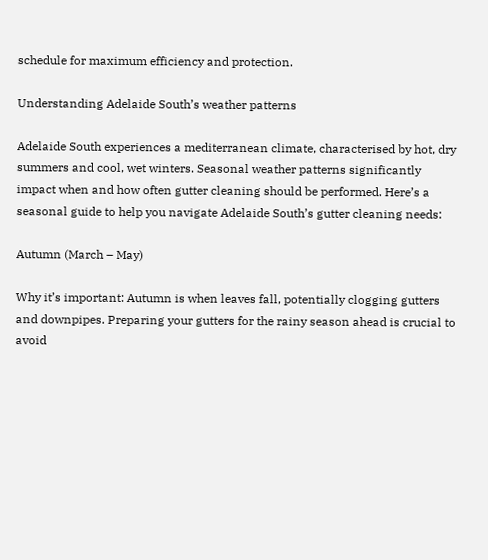schedule for maximum efficiency and protection.

Understanding Adelaide South’s weather patterns

Adelaide South experiences a mediterranean climate, characterised by hot, dry summers and cool, wet winters. Seasonal weather patterns significantly impact when and how often gutter cleaning should be performed. Here’s a seasonal guide to help you navigate Adelaide South’s gutter cleaning needs:

Autumn (March – May)

Why it’s important: Autumn is when leaves fall, potentially clogging gutters and downpipes. Preparing your gutters for the rainy season ahead is crucial to avoid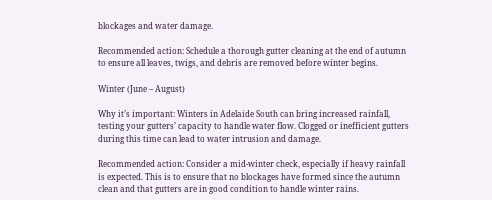blockages and water damage.

Recommended action: Schedule a thorough gutter cleaning at the end of autumn to ensure all leaves, twigs, and debris are removed before winter begins.

Winter (June – August)

Why it’s important: Winters in Adelaide South can bring increased rainfall, testing your gutters’ capacity to handle water flow. Clogged or inefficient gutters during this time can lead to water intrusion and damage.

Recommended action: Consider a mid-winter check, especially if heavy rainfall is expected. This is to ensure that no blockages have formed since the autumn clean and that gutters are in good condition to handle winter rains.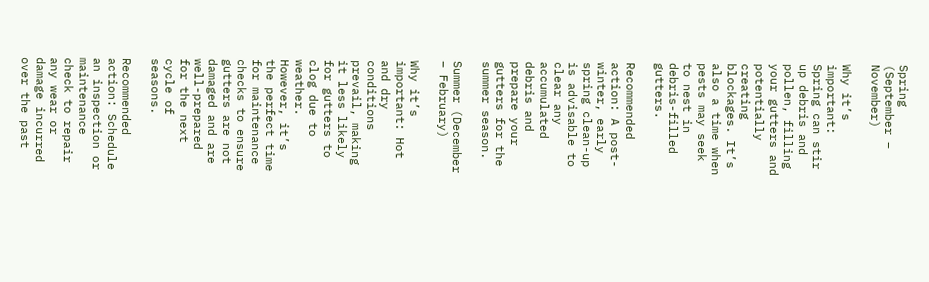Spring (September – November)

Why it’s important: Spring can stir up debris and pollen, filling your gutters and potentially creating blockages. It’s also a time when pests may seek to nest in debris-filled gutters.

Recommended action: A post-winter, early spring clean-up is advisable to clear any accumulated debris and prepare your gutters for the summer season.

Summer (December – February)

Why it’s important: Hot and dry conditions prevail, making it less likely for gutters to clog due to weather. However, it’s the perfect time for maintenance checks to ensure gutters are not damaged and are well-prepared for the next cycle of seasons.

Recommended action: Schedule an inspection or maintenance check to repair any wear or damage incurred over the past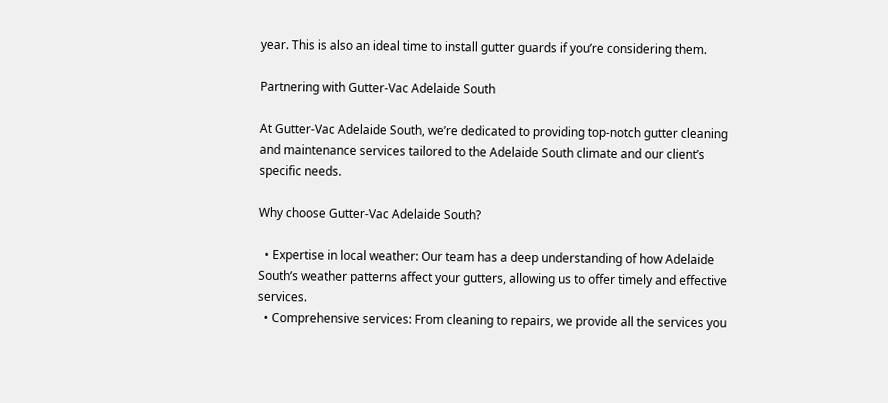year. This is also an ideal time to install gutter guards if you’re considering them.

Partnering with Gutter-Vac Adelaide South

At Gutter-Vac Adelaide South, we’re dedicated to providing top-notch gutter cleaning and maintenance services tailored to the Adelaide South climate and our client’s specific needs.

Why choose Gutter-Vac Adelaide South?

  • Expertise in local weather: Our team has a deep understanding of how Adelaide South’s weather patterns affect your gutters, allowing us to offer timely and effective services.
  • Comprehensive services: From cleaning to repairs, we provide all the services you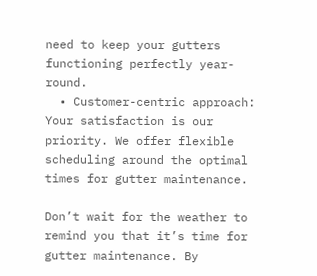need to keep your gutters functioning perfectly year-round.
  • Customer-centric approach: Your satisfaction is our priority. We offer flexible scheduling around the optimal times for gutter maintenance.

Don’t wait for the weather to remind you that it’s time for gutter maintenance. By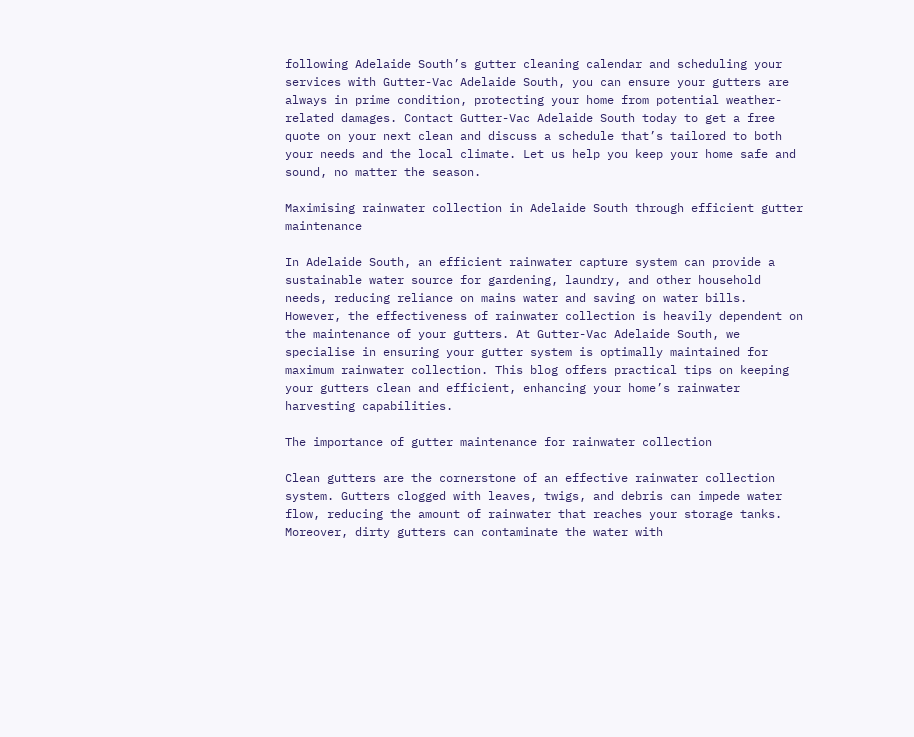following Adelaide South’s gutter cleaning calendar and scheduling your services with Gutter-Vac Adelaide South, you can ensure your gutters are always in prime condition, protecting your home from potential weather-related damages. Contact Gutter-Vac Adelaide South today to get a free quote on your next clean and discuss a schedule that’s tailored to both your needs and the local climate. Let us help you keep your home safe and sound, no matter the season.

Maximising rainwater collection in Adelaide South through efficient gutter maintenance

In Adelaide South, an efficient rainwater capture system can provide a sustainable water source for gardening, laundry, and other household needs, reducing reliance on mains water and saving on water bills. However, the effectiveness of rainwater collection is heavily dependent on the maintenance of your gutters. At Gutter-Vac Adelaide South, we specialise in ensuring your gutter system is optimally maintained for maximum rainwater collection. This blog offers practical tips on keeping your gutters clean and efficient, enhancing your home’s rainwater harvesting capabilities.

The importance of gutter maintenance for rainwater collection

Clean gutters are the cornerstone of an effective rainwater collection system. Gutters clogged with leaves, twigs, and debris can impede water flow, reducing the amount of rainwater that reaches your storage tanks. Moreover, dirty gutters can contaminate the water with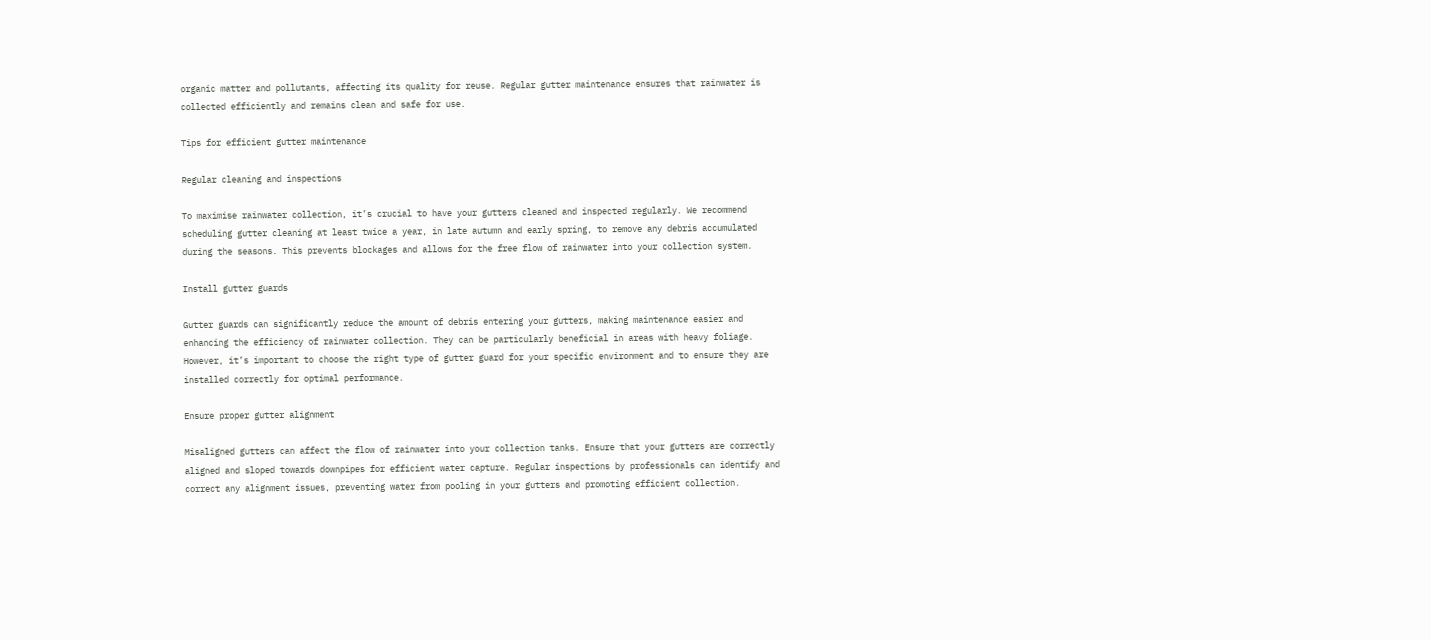organic matter and pollutants, affecting its quality for reuse. Regular gutter maintenance ensures that rainwater is collected efficiently and remains clean and safe for use.

Tips for efficient gutter maintenance

Regular cleaning and inspections

To maximise rainwater collection, it’s crucial to have your gutters cleaned and inspected regularly. We recommend scheduling gutter cleaning at least twice a year, in late autumn and early spring, to remove any debris accumulated during the seasons. This prevents blockages and allows for the free flow of rainwater into your collection system.

Install gutter guards

Gutter guards can significantly reduce the amount of debris entering your gutters, making maintenance easier and enhancing the efficiency of rainwater collection. They can be particularly beneficial in areas with heavy foliage. However, it’s important to choose the right type of gutter guard for your specific environment and to ensure they are installed correctly for optimal performance.

Ensure proper gutter alignment

Misaligned gutters can affect the flow of rainwater into your collection tanks. Ensure that your gutters are correctly aligned and sloped towards downpipes for efficient water capture. Regular inspections by professionals can identify and correct any alignment issues, preventing water from pooling in your gutters and promoting efficient collection.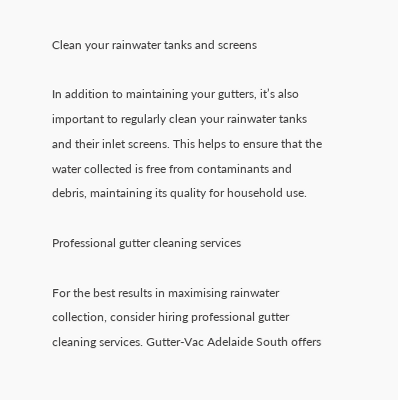Clean your rainwater tanks and screens

In addition to maintaining your gutters, it’s also important to regularly clean your rainwater tanks and their inlet screens. This helps to ensure that the water collected is free from contaminants and debris, maintaining its quality for household use.

Professional gutter cleaning services

For the best results in maximising rainwater collection, consider hiring professional gutter cleaning services. Gutter-Vac Adelaide South offers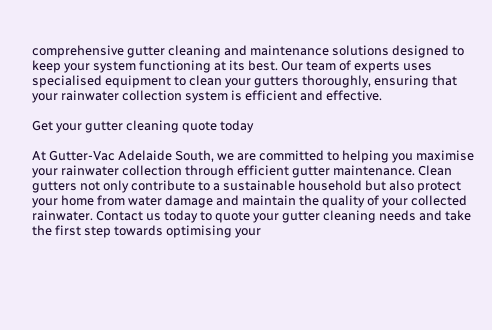comprehensive gutter cleaning and maintenance solutions designed to keep your system functioning at its best. Our team of experts uses specialised equipment to clean your gutters thoroughly, ensuring that your rainwater collection system is efficient and effective.

Get your gutter cleaning quote today

At Gutter-Vac Adelaide South, we are committed to helping you maximise your rainwater collection through efficient gutter maintenance. Clean gutters not only contribute to a sustainable household but also protect your home from water damage and maintain the quality of your collected rainwater. Contact us today to quote your gutter cleaning needs and take the first step towards optimising your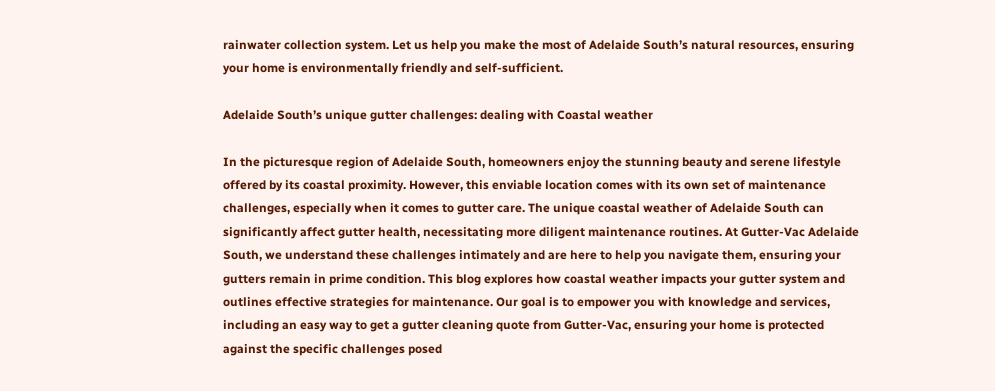rainwater collection system. Let us help you make the most of Adelaide South’s natural resources, ensuring your home is environmentally friendly and self-sufficient.

Adelaide South’s unique gutter challenges: dealing with Coastal weather

In the picturesque region of Adelaide South, homeowners enjoy the stunning beauty and serene lifestyle offered by its coastal proximity. However, this enviable location comes with its own set of maintenance challenges, especially when it comes to gutter care. The unique coastal weather of Adelaide South can significantly affect gutter health, necessitating more diligent maintenance routines. At Gutter-Vac Adelaide South, we understand these challenges intimately and are here to help you navigate them, ensuring your gutters remain in prime condition. This blog explores how coastal weather impacts your gutter system and outlines effective strategies for maintenance. Our goal is to empower you with knowledge and services, including an easy way to get a gutter cleaning quote from Gutter-Vac, ensuring your home is protected against the specific challenges posed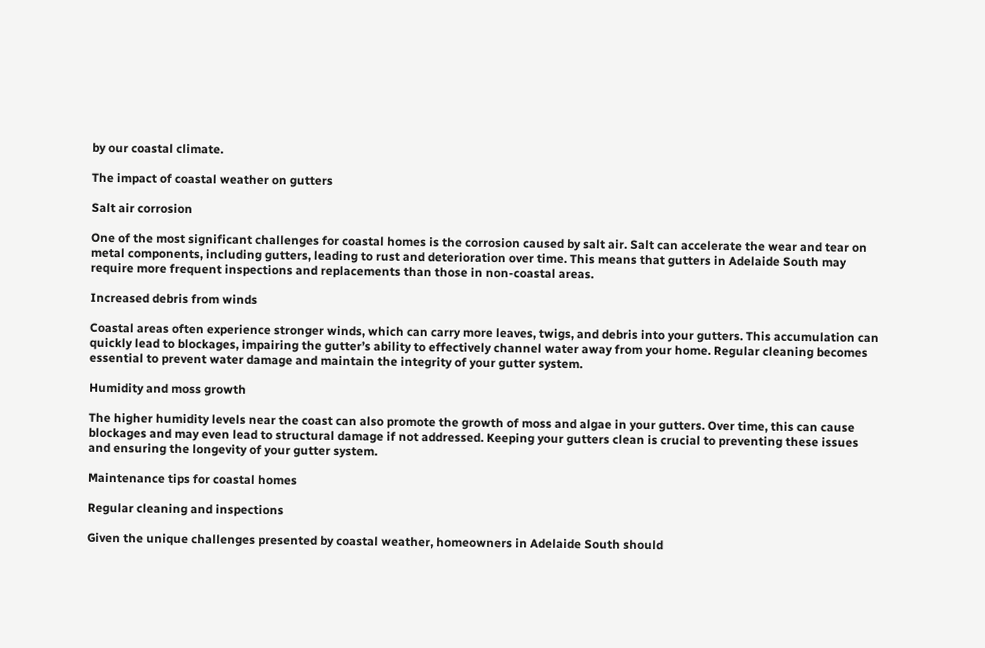by our coastal climate.

The impact of coastal weather on gutters

Salt air corrosion

One of the most significant challenges for coastal homes is the corrosion caused by salt air. Salt can accelerate the wear and tear on metal components, including gutters, leading to rust and deterioration over time. This means that gutters in Adelaide South may require more frequent inspections and replacements than those in non-coastal areas.

Increased debris from winds

Coastal areas often experience stronger winds, which can carry more leaves, twigs, and debris into your gutters. This accumulation can quickly lead to blockages, impairing the gutter’s ability to effectively channel water away from your home. Regular cleaning becomes essential to prevent water damage and maintain the integrity of your gutter system.

Humidity and moss growth

The higher humidity levels near the coast can also promote the growth of moss and algae in your gutters. Over time, this can cause blockages and may even lead to structural damage if not addressed. Keeping your gutters clean is crucial to preventing these issues and ensuring the longevity of your gutter system.

Maintenance tips for coastal homes

Regular cleaning and inspections

Given the unique challenges presented by coastal weather, homeowners in Adelaide South should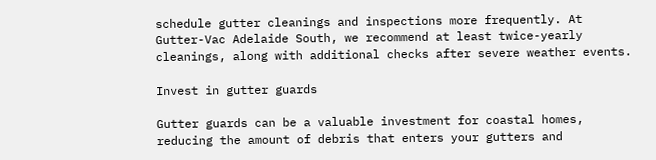schedule gutter cleanings and inspections more frequently. At Gutter-Vac Adelaide South, we recommend at least twice-yearly cleanings, along with additional checks after severe weather events.

Invest in gutter guards

Gutter guards can be a valuable investment for coastal homes, reducing the amount of debris that enters your gutters and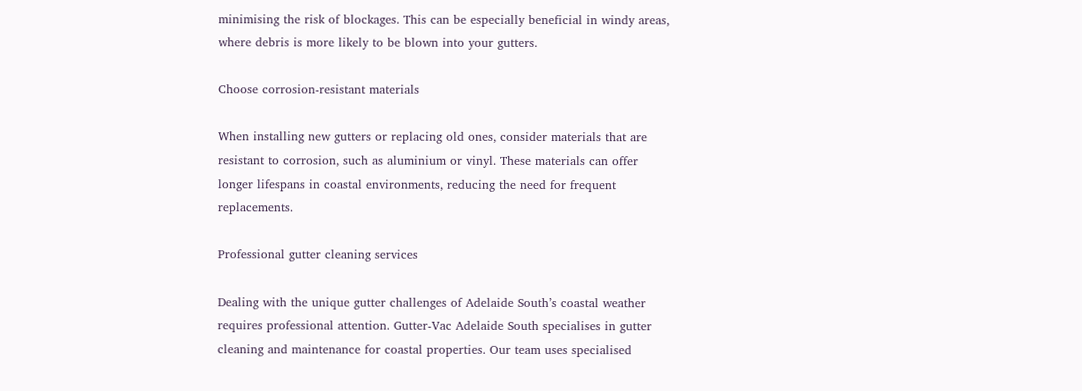minimising the risk of blockages. This can be especially beneficial in windy areas, where debris is more likely to be blown into your gutters.

Choose corrosion-resistant materials

When installing new gutters or replacing old ones, consider materials that are resistant to corrosion, such as aluminium or vinyl. These materials can offer longer lifespans in coastal environments, reducing the need for frequent replacements.

Professional gutter cleaning services

Dealing with the unique gutter challenges of Adelaide South’s coastal weather requires professional attention. Gutter-Vac Adelaide South specialises in gutter cleaning and maintenance for coastal properties. Our team uses specialised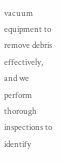vacuum equipment to remove debris effectively, and we perform thorough inspections to identify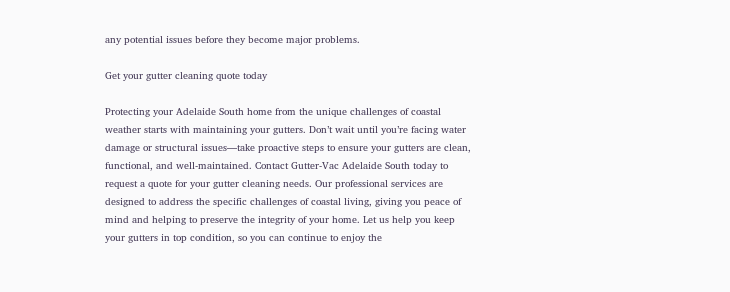any potential issues before they become major problems.

Get your gutter cleaning quote today

Protecting your Adelaide South home from the unique challenges of coastal weather starts with maintaining your gutters. Don’t wait until you’re facing water damage or structural issues—take proactive steps to ensure your gutters are clean, functional, and well-maintained. Contact Gutter-Vac Adelaide South today to request a quote for your gutter cleaning needs. Our professional services are designed to address the specific challenges of coastal living, giving you peace of mind and helping to preserve the integrity of your home. Let us help you keep your gutters in top condition, so you can continue to enjoy the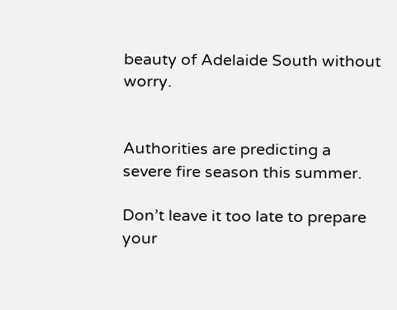beauty of Adelaide South without worry.


Authorities are predicting a severe fire season this summer.

Don’t leave it too late to prepare your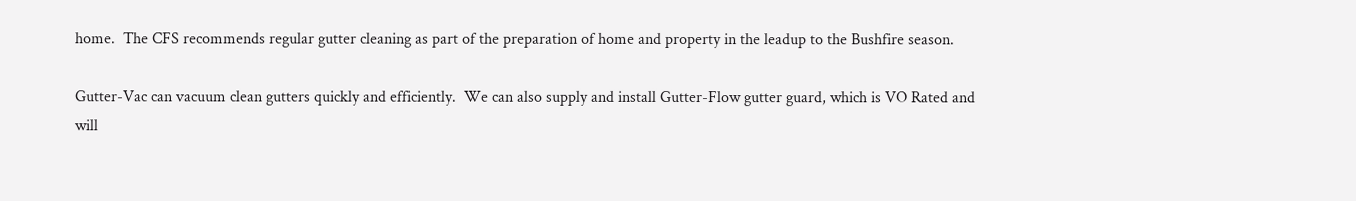home.  The CFS recommends regular gutter cleaning as part of the preparation of home and property in the leadup to the Bushfire season.

Gutter-Vac can vacuum clean gutters quickly and efficiently.  We can also supply and install Gutter-Flow gutter guard, which is VO Rated and will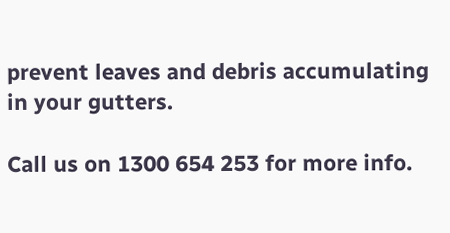prevent leaves and debris accumulating in your gutters.

Call us on 1300 654 253 for more info.